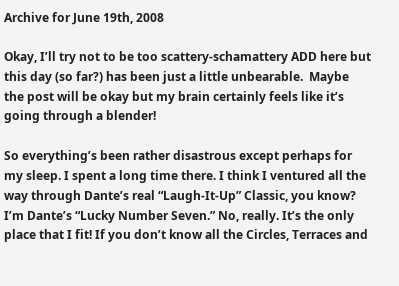Archive for June 19th, 2008

Okay, I’ll try not to be too scattery-schamattery ADD here but this day (so far?) has been just a little unbearable.  Maybe the post will be okay but my brain certainly feels like it’s going through a blender!

So everything’s been rather disastrous except perhaps for my sleep. I spent a long time there. I think I ventured all the way through Dante’s real “Laugh-It-Up” Classic, you know? I’m Dante’s “Lucky Number Seven.” No, really. It’s the only place that I fit! If you don’t know all the Circles, Terraces and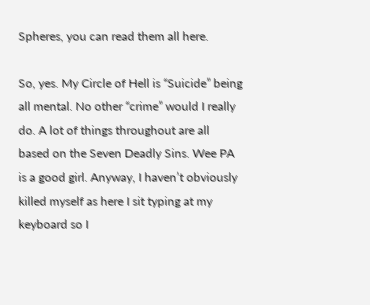Spheres, you can read them all here.

So, yes. My Circle of Hell is “Suicide” being all mental. No other “crime” would I really do. A lot of things throughout are all based on the Seven Deadly Sins. Wee PA is a good girl. Anyway, I haven’t obviously killed myself as here I sit typing at my keyboard so I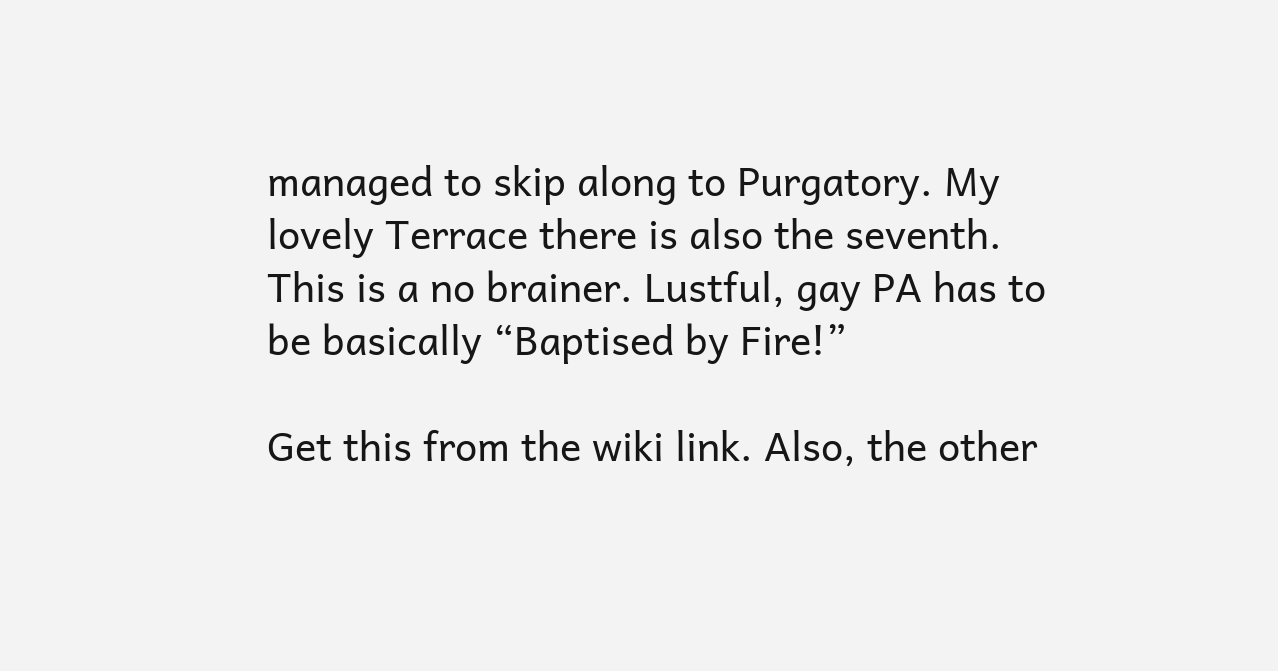managed to skip along to Purgatory. My lovely Terrace there is also the seventh. This is a no brainer. Lustful, gay PA has to be basically “Baptised by Fire!”

Get this from the wiki link. Also, the other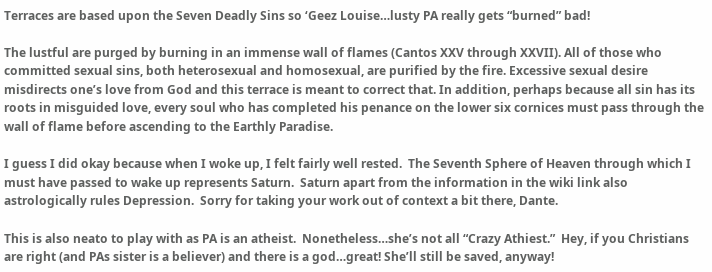Terraces are based upon the Seven Deadly Sins so ‘Geez Louise…lusty PA really gets “burned” bad!

The lustful are purged by burning in an immense wall of flames (Cantos XXV through XXVII). All of those who committed sexual sins, both heterosexual and homosexual, are purified by the fire. Excessive sexual desire misdirects one’s love from God and this terrace is meant to correct that. In addition, perhaps because all sin has its roots in misguided love, every soul who has completed his penance on the lower six cornices must pass through the wall of flame before ascending to the Earthly Paradise.

I guess I did okay because when I woke up, I felt fairly well rested.  The Seventh Sphere of Heaven through which I must have passed to wake up represents Saturn.  Saturn apart from the information in the wiki link also astrologically rules Depression.  Sorry for taking your work out of context a bit there, Dante.

This is also neato to play with as PA is an atheist.  Nonetheless…she’s not all “Crazy Athiest.”  Hey, if you Christians are right (and PAs sister is a believer) and there is a god…great! She’ll still be saved, anyway!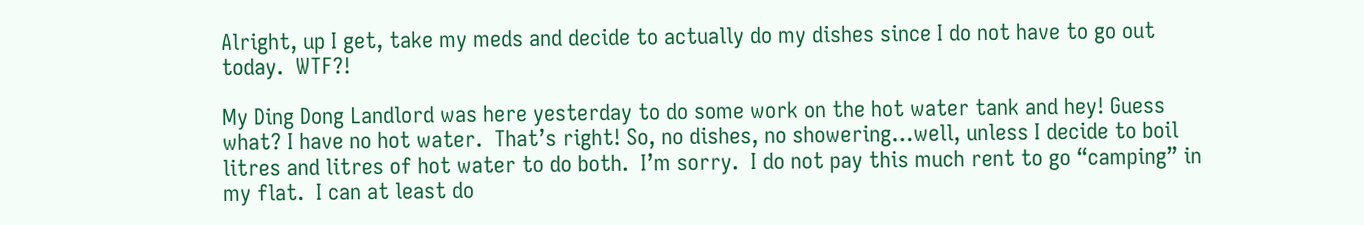Alright, up I get, take my meds and decide to actually do my dishes since I do not have to go out today.  WTF?!

My Ding Dong Landlord was here yesterday to do some work on the hot water tank and hey! Guess what? I have no hot water.  That’s right! So, no dishes, no showering…well, unless I decide to boil litres and litres of hot water to do both.  I’m sorry.  I do not pay this much rent to go “camping” in my flat.  I can at least do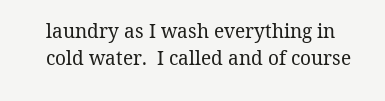laundry as I wash everything in cold water.  I called and of course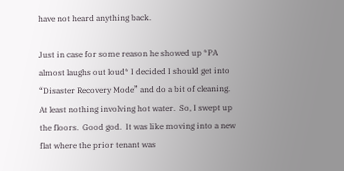have not heard anything back.

Just in case for some reason he showed up *PA almost laughs out loud* I decided I should get into “Disaster Recovery Mode” and do a bit of cleaning.  At least nothing involving hot water.  So, I swept up the floors.  Good god.  It was like moving into a new flat where the prior tenant was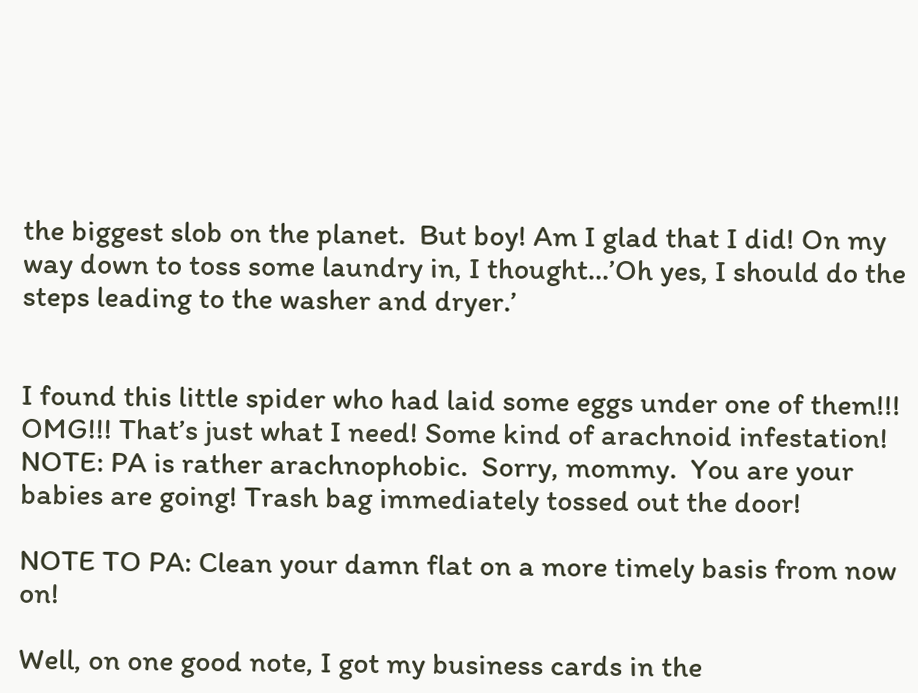the biggest slob on the planet.  But boy! Am I glad that I did! On my way down to toss some laundry in, I thought…’Oh yes, I should do the steps leading to the washer and dryer.’


I found this little spider who had laid some eggs under one of them!!! OMG!!! That’s just what I need! Some kind of arachnoid infestation! NOTE: PA is rather arachnophobic.  Sorry, mommy.  You are your babies are going! Trash bag immediately tossed out the door!

NOTE TO PA: Clean your damn flat on a more timely basis from now on!

Well, on one good note, I got my business cards in the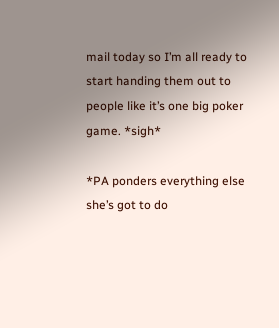mail today so I’m all ready to start handing them out to people like it’s one big poker game. *sigh*

*PA ponders everything else she’s got to do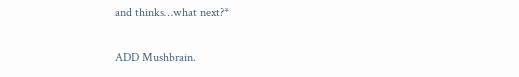and thinks…what next?*

ADD Mushbrain.